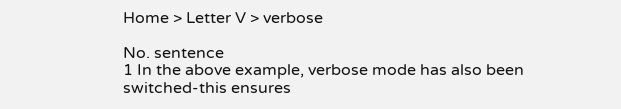Home > Letter V > verbose

No. sentence
1 In the above example, verbose mode has also been switched-this ensures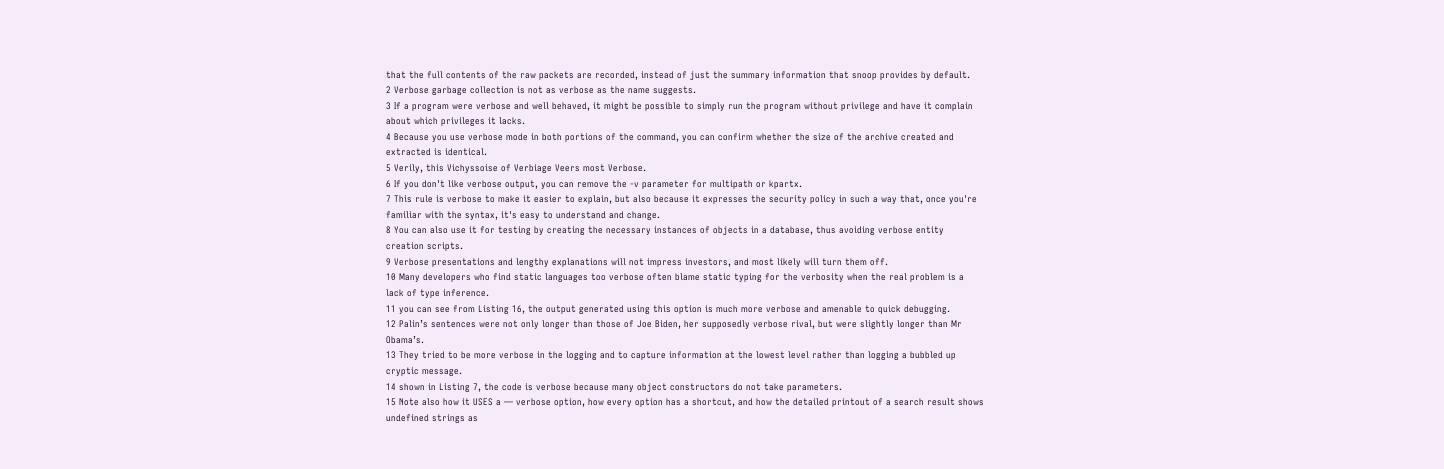that the full contents of the raw packets are recorded, instead of just the summary information that snoop provides by default.
2 Verbose garbage collection is not as verbose as the name suggests.
3 If a program were verbose and well behaved, it might be possible to simply run the program without privilege and have it complain about which privileges it lacks.
4 Because you use verbose mode in both portions of the command, you can confirm whether the size of the archive created and extracted is identical.
5 Verily, this Vichyssoise of Verbiage Veers most Verbose.
6 If you don't like verbose output, you can remove the -v parameter for multipath or kpartx.
7 This rule is verbose to make it easier to explain, but also because it expresses the security policy in such a way that, once you're familiar with the syntax, it's easy to understand and change.
8 You can also use it for testing by creating the necessary instances of objects in a database, thus avoiding verbose entity creation scripts.
9 Verbose presentations and lengthy explanations will not impress investors, and most likely will turn them off.
10 Many developers who find static languages too verbose often blame static typing for the verbosity when the real problem is a lack of type inference.
11 you can see from Listing 16, the output generated using this option is much more verbose and amenable to quick debugging.
12 Palin’s sentences were not only longer than those of Joe Biden, her supposedly verbose rival, but were slightly longer than Mr Obama’s.
13 They tried to be more verbose in the logging and to capture information at the lowest level rather than logging a bubbled up cryptic message.
14 shown in Listing 7, the code is verbose because many object constructors do not take parameters.
15 Note also how it USES a — verbose option, how every option has a shortcut, and how the detailed printout of a search result shows undefined strings as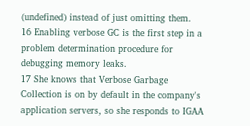(undefined) instead of just omitting them.
16 Enabling verbose GC is the first step in a problem determination procedure for debugging memory leaks.
17 She knows that Verbose Garbage Collection is on by default in the company's application servers, so she responds to IGAA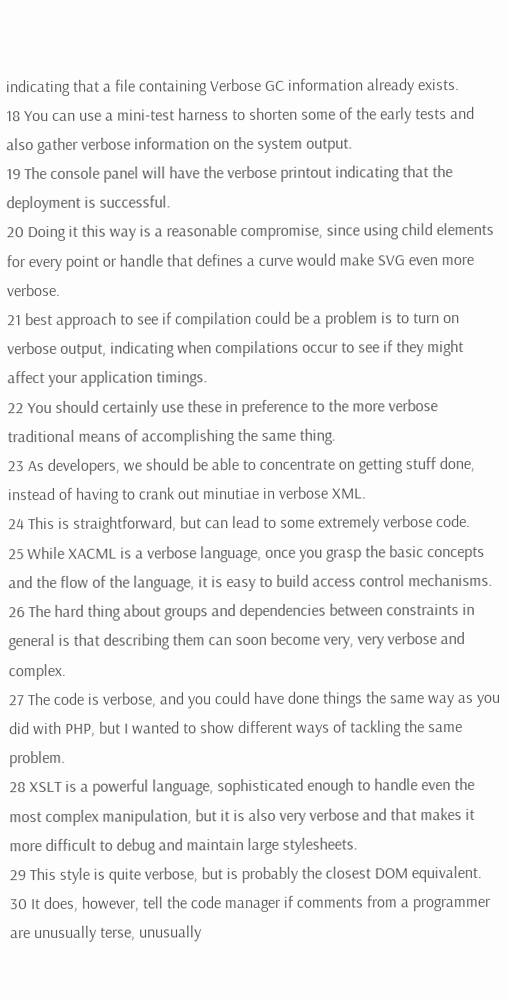indicating that a file containing Verbose GC information already exists.
18 You can use a mini-test harness to shorten some of the early tests and also gather verbose information on the system output.
19 The console panel will have the verbose printout indicating that the deployment is successful.
20 Doing it this way is a reasonable compromise, since using child elements for every point or handle that defines a curve would make SVG even more verbose.
21 best approach to see if compilation could be a problem is to turn on verbose output, indicating when compilations occur to see if they might affect your application timings.
22 You should certainly use these in preference to the more verbose traditional means of accomplishing the same thing.
23 As developers, we should be able to concentrate on getting stuff done, instead of having to crank out minutiae in verbose XML.
24 This is straightforward, but can lead to some extremely verbose code.
25 While XACML is a verbose language, once you grasp the basic concepts and the flow of the language, it is easy to build access control mechanisms.
26 The hard thing about groups and dependencies between constraints in general is that describing them can soon become very, very verbose and complex.
27 The code is verbose, and you could have done things the same way as you did with PHP, but I wanted to show different ways of tackling the same problem.
28 XSLT is a powerful language, sophisticated enough to handle even the most complex manipulation, but it is also very verbose and that makes it more difficult to debug and maintain large stylesheets.
29 This style is quite verbose, but is probably the closest DOM equivalent.
30 It does, however, tell the code manager if comments from a programmer are unusually terse, unusually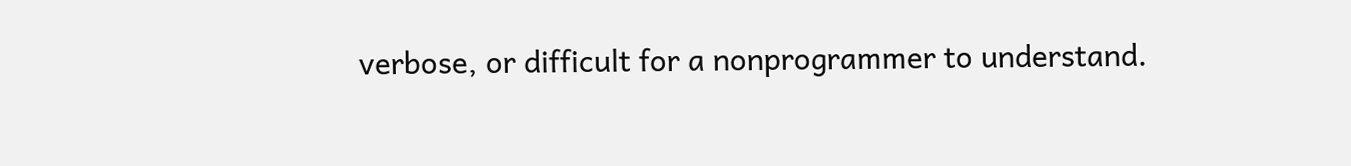verbose, or difficult for a nonprogrammer to understand.